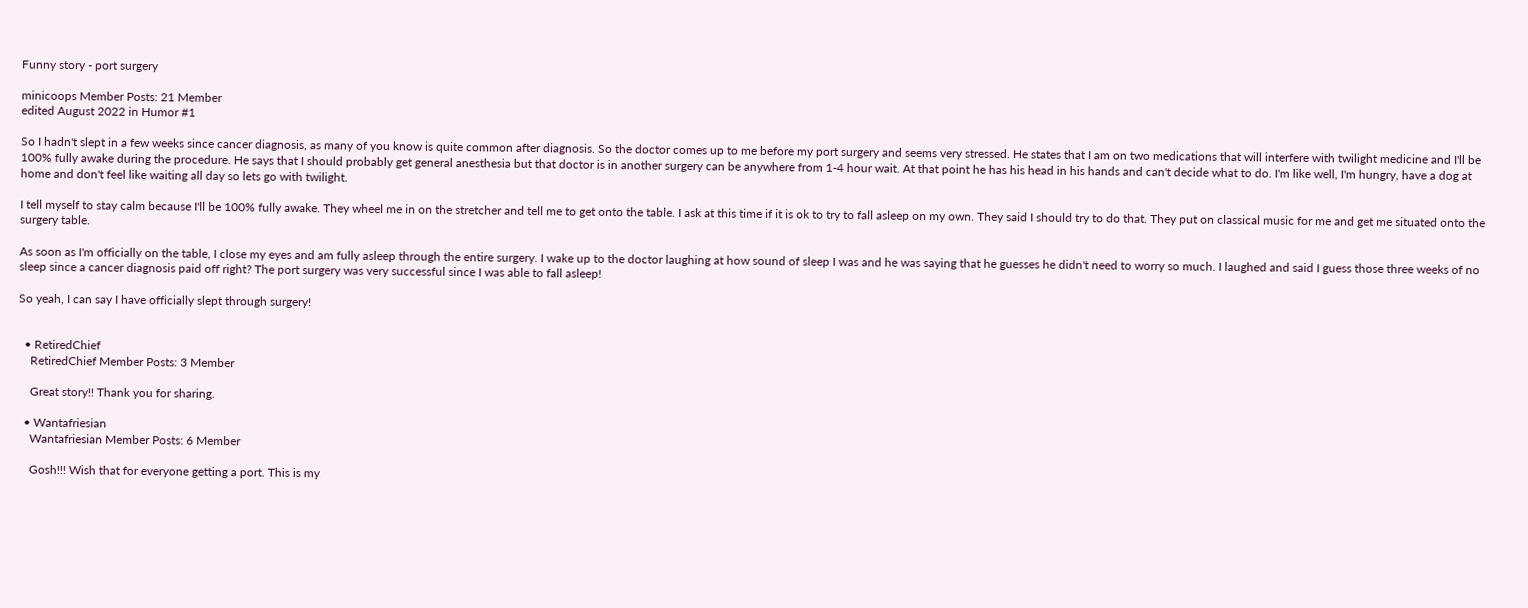Funny story - port surgery

minicoops Member Posts: 21 Member
edited August 2022 in Humor #1

So I hadn't slept in a few weeks since cancer diagnosis, as many of you know is quite common after diagnosis. So the doctor comes up to me before my port surgery and seems very stressed. He states that I am on two medications that will interfere with twilight medicine and I'll be 100% fully awake during the procedure. He says that I should probably get general anesthesia but that doctor is in another surgery can be anywhere from 1-4 hour wait. At that point he has his head in his hands and can't decide what to do. I'm like well, I'm hungry, have a dog at home and don't feel like waiting all day so lets go with twilight.

I tell myself to stay calm because I'll be 100% fully awake. They wheel me in on the stretcher and tell me to get onto the table. I ask at this time if it is ok to try to fall asleep on my own. They said I should try to do that. They put on classical music for me and get me situated onto the surgery table.

As soon as I'm officially on the table, I close my eyes and am fully asleep through the entire surgery. I wake up to the doctor laughing at how sound of sleep I was and he was saying that he guesses he didn't need to worry so much. I laughed and said I guess those three weeks of no sleep since a cancer diagnosis paid off right? The port surgery was very successful since I was able to fall asleep!

So yeah, I can say I have officially slept through surgery!


  • RetiredChief
    RetiredChief Member Posts: 3 Member

    Great story!! Thank you for sharing.

  • Wantafriesian
    Wantafriesian Member Posts: 6 Member

    Gosh!!! Wish that for everyone getting a port. This is my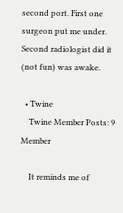second port. First one surgeon put me under. Second radiologist did it (not fun) was awake.

  • Twine
    Twine Member Posts: 9 Member

    It reminds me of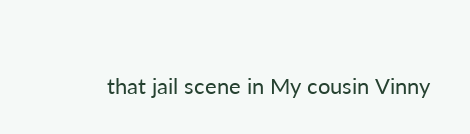that jail scene in My cousin Vinny